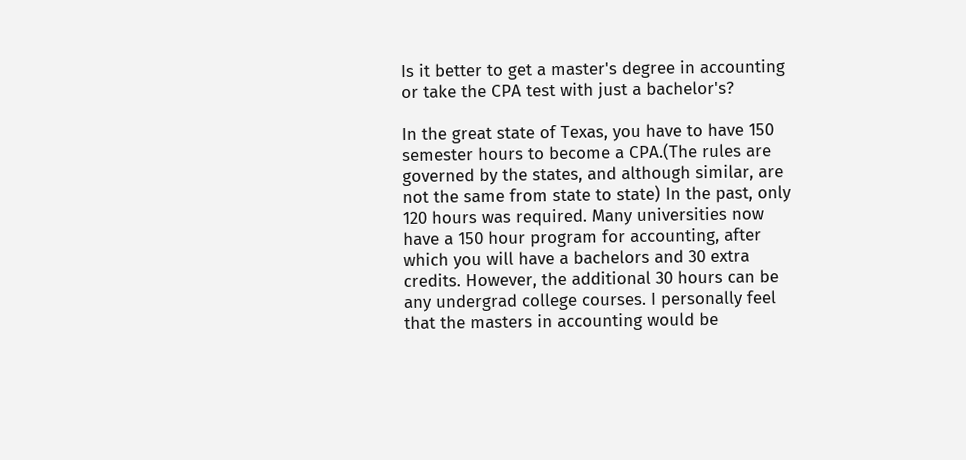Is it better to get a master's degree in accounting or take the CPA test with just a bachelor's?

In the great state of Texas, you have to have 150 semester hours to become a CPA.(The rules are governed by the states, and although similar, are not the same from state to state) In the past, only 120 hours was required. Many universities now have a 150 hour program for accounting, after which you will have a bachelors and 30 extra credits. However, the additional 30 hours can be any undergrad college courses. I personally feel that the masters in accounting would be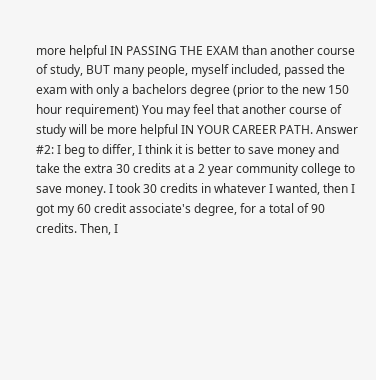more helpful IN PASSING THE EXAM than another course of study, BUT many people, myself included, passed the exam with only a bachelors degree (prior to the new 150 hour requirement) You may feel that another course of study will be more helpful IN YOUR CAREER PATH. Answer #2: I beg to differ, I think it is better to save money and take the extra 30 credits at a 2 year community college to save money. I took 30 credits in whatever I wanted, then I got my 60 credit associate's degree, for a total of 90 credits. Then, I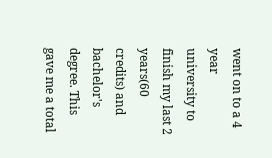went on to a 4 year university to finish my last 2 years(60 credits) and bachelor's degree. This gave me a total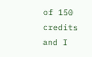of 150 credits and I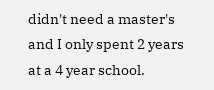didn't need a master's and I only spent 2 years at a 4 year school.